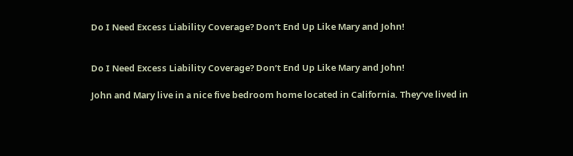Do I Need Excess Liability Coverage? Don’t End Up Like Mary and John!


Do I Need Excess Liability Coverage? Don’t End Up Like Mary and John!

John and Mary live in a nice five bedroom home located in California. They’ve lived in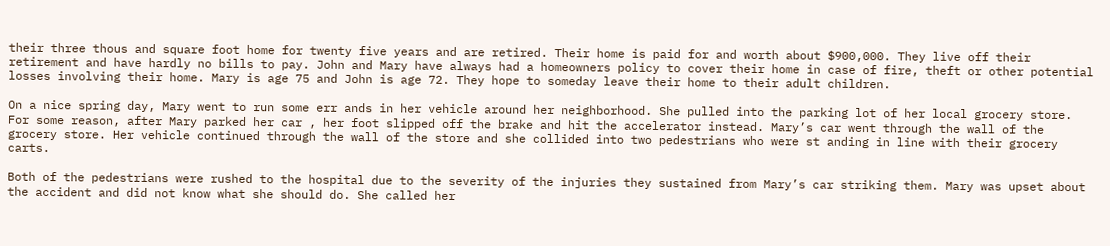their three thous and square foot home for twenty five years and are retired. Their home is paid for and worth about $900,000. They live off their retirement and have hardly no bills to pay. John and Mary have always had a homeowners policy to cover their home in case of fire, theft or other potential losses involving their home. Mary is age 75 and John is age 72. They hope to someday leave their home to their adult children.

On a nice spring day, Mary went to run some err ands in her vehicle around her neighborhood. She pulled into the parking lot of her local grocery store. For some reason, after Mary parked her car , her foot slipped off the brake and hit the accelerator instead. Mary’s car went through the wall of the grocery store. Her vehicle continued through the wall of the store and she collided into two pedestrians who were st anding in line with their grocery carts.

Both of the pedestrians were rushed to the hospital due to the severity of the injuries they sustained from Mary’s car striking them. Mary was upset about the accident and did not know what she should do. She called her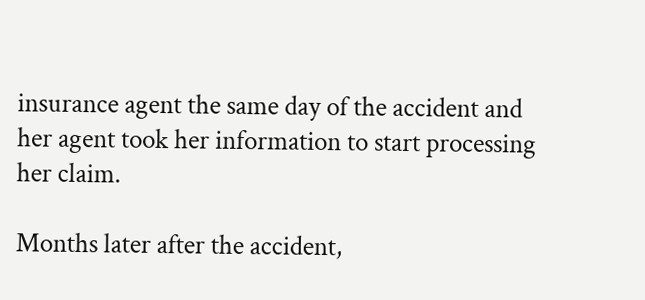insurance agent the same day of the accident and her agent took her information to start processing her claim.

Months later after the accident,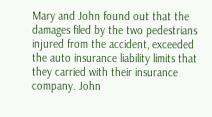Mary and John found out that the damages filed by the two pedestrians injured from the accident, exceeded the auto insurance liability limits that they carried with their insurance company. John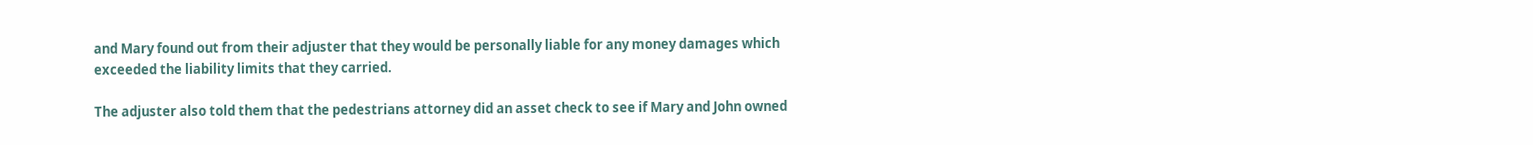and Mary found out from their adjuster that they would be personally liable for any money damages which exceeded the liability limits that they carried.

The adjuster also told them that the pedestrians attorney did an asset check to see if Mary and John owned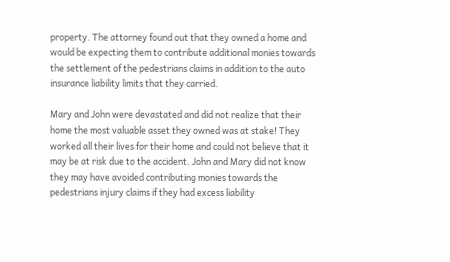property. The attorney found out that they owned a home and would be expecting them to contribute additional monies towards the settlement of the pedestrians claims in addition to the auto insurance liability limits that they carried.

Mary and John were devastated and did not realize that their home the most valuable asset they owned was at stake! They worked all their lives for their home and could not believe that it may be at risk due to the accident. John and Mary did not know they may have avoided contributing monies towards the pedestrians injury claims if they had excess liability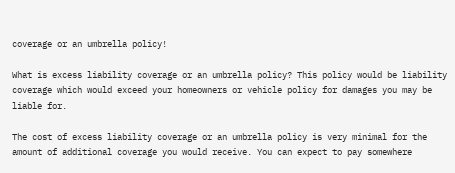coverage or an umbrella policy!

What is excess liability coverage or an umbrella policy? This policy would be liability coverage which would exceed your homeowners or vehicle policy for damages you may be liable for.

The cost of excess liability coverage or an umbrella policy is very minimal for the amount of additional coverage you would receive. You can expect to pay somewhere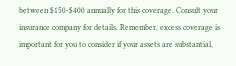between $150-$400 annually for this coverage. Consult your insurance company for details. Remember, excess coverage is important for you to consider if your assets are substantial,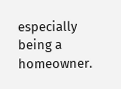especially being a homeowner.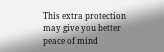This extra protection may give you better peace of mind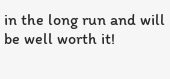in the long run and will be well worth it!